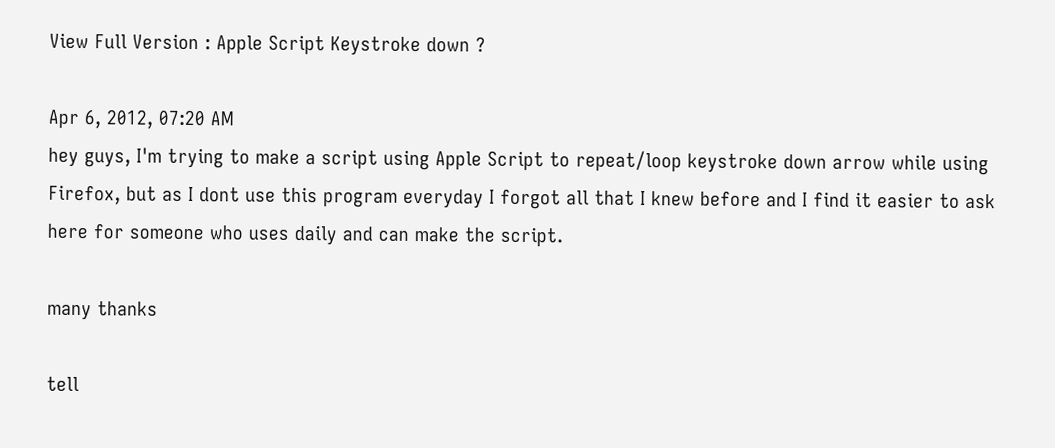View Full Version : Apple Script Keystroke down ?

Apr 6, 2012, 07:20 AM
hey guys, I'm trying to make a script using Apple Script to repeat/loop keystroke down arrow while using Firefox, but as I dont use this program everyday I forgot all that I knew before and I find it easier to ask here for someone who uses daily and can make the script.

many thanks

tell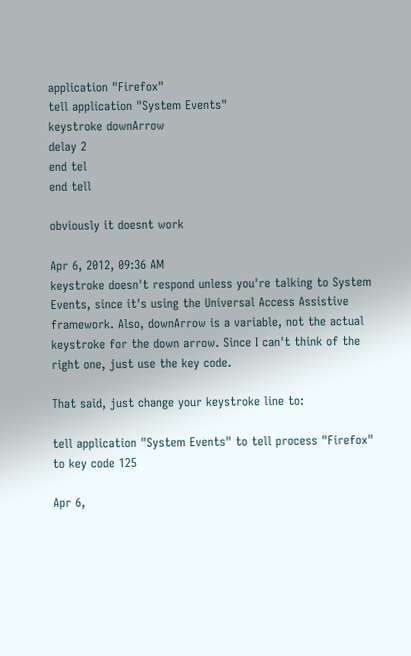application "Firefox"
tell application "System Events"
keystroke downArrow
delay 2
end tel
end tell

obviously it doesnt work

Apr 6, 2012, 09:36 AM
keystroke doesn't respond unless you're talking to System Events, since it's using the Universal Access Assistive framework. Also, downArrow is a variable, not the actual keystroke for the down arrow. Since I can't think of the right one, just use the key code.

That said, just change your keystroke line to:

tell application "System Events" to tell process "Firefox" to key code 125

Apr 6,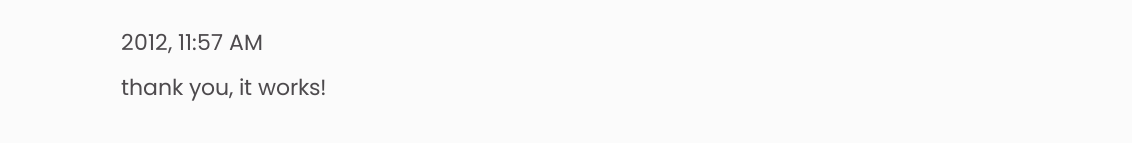2012, 11:57 AM
thank you, it works!